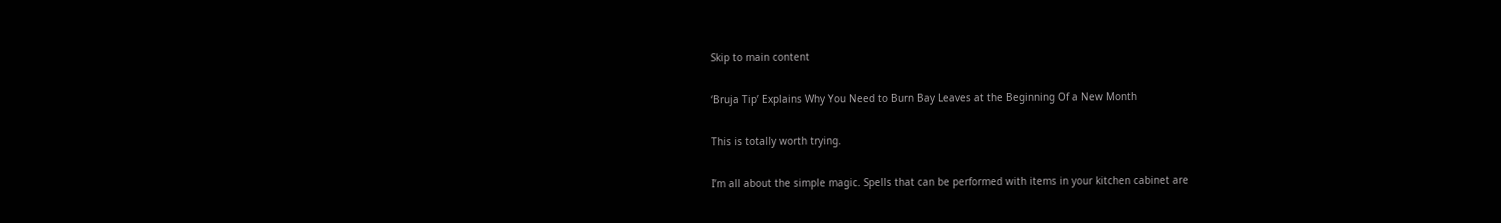Skip to main content

‘Bruja Tip’ Explains Why You Need to Burn Bay Leaves at the Beginning Of a New Month

This is totally worth trying.

I’m all about the simple magic. Spells that can be performed with items in your kitchen cabinet are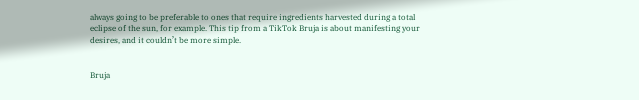always going to be preferable to ones that require ingredients harvested during a total eclipse of the sun, for example. This tip from a TikTok Bruja is about manifesting your desires, and it couldn’t be more simple.


Bruja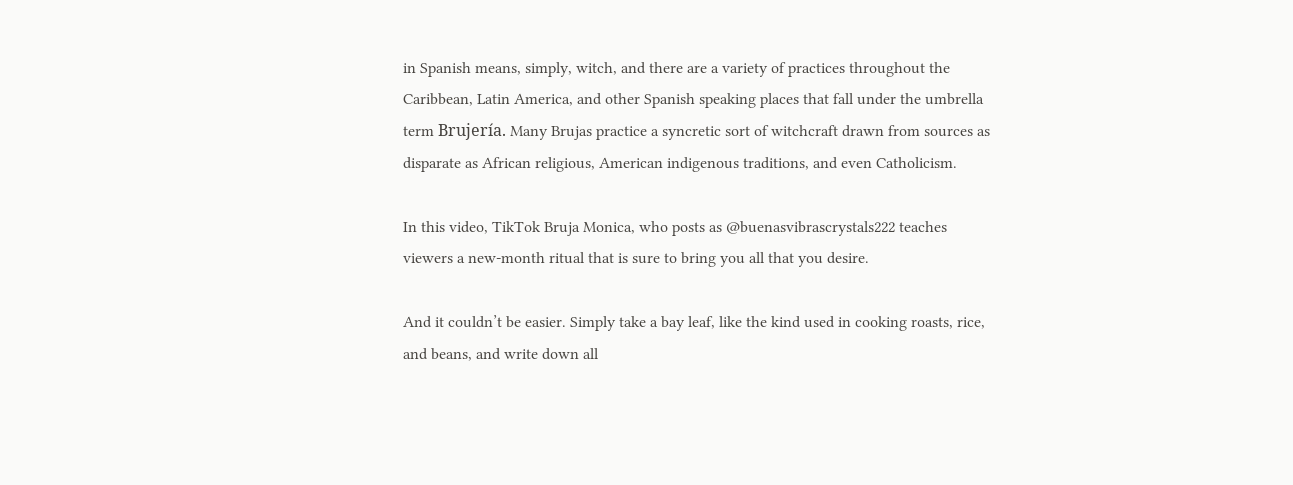in Spanish means, simply, witch, and there are a variety of practices throughout the Caribbean, Latin America, and other Spanish speaking places that fall under the umbrella term Brujería. Many Brujas practice a syncretic sort of witchcraft drawn from sources as disparate as African religious, American indigenous traditions, and even Catholicism.

In this video, TikTok Bruja Monica, who posts as @buenasvibrascrystals222 teaches viewers a new-month ritual that is sure to bring you all that you desire.

And it couldn’t be easier. Simply take a bay leaf, like the kind used in cooking roasts, rice, and beans, and write down all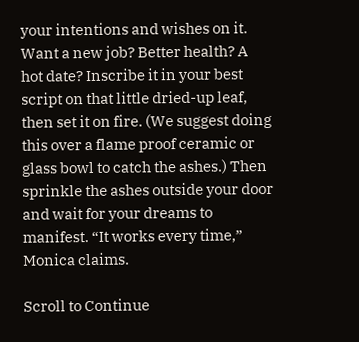your intentions and wishes on it. Want a new job? Better health? A hot date? Inscribe it in your best script on that little dried-up leaf, then set it on fire. (We suggest doing this over a flame proof ceramic or glass bowl to catch the ashes.) Then sprinkle the ashes outside your door and wait for your dreams to manifest. “It works every time,” Monica claims.

Scroll to Continue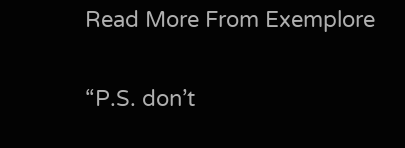Read More From Exemplore

“P.S. don’t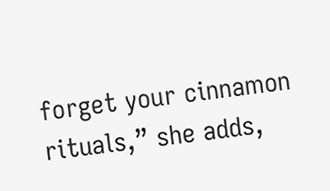forget your cinnamon rituals,” she adds,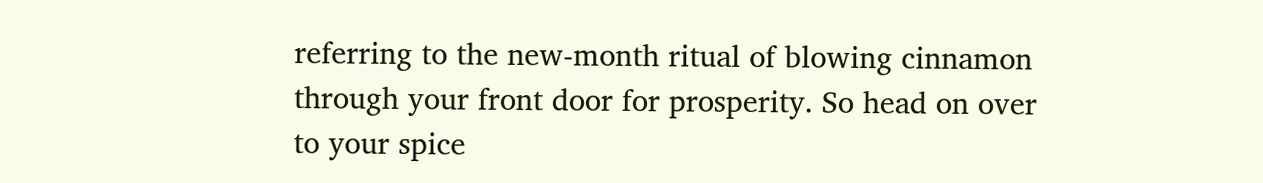referring to the new-month ritual of blowing cinnamon through your front door for prosperity. So head on over to your spice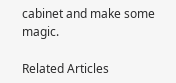cabinet and make some magic.

Related Articles